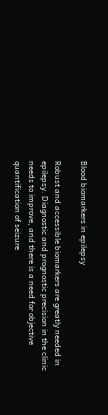Blood biomarkers in epilepsy

Robust and accessible biomarkers are greatly needed in epilepsy. Diagnostic and prognostic precision in the clinic needs to improve, and there is a need for objective quantification of seizure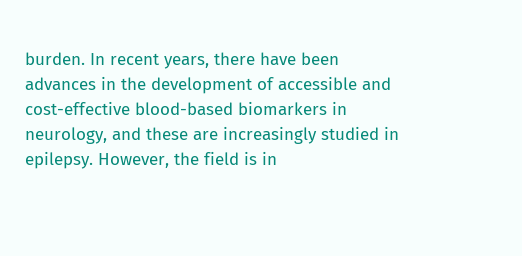burden. In recent years, there have been advances in the development of accessible and cost-effective blood-based biomarkers in neurology, and these are increasingly studied in epilepsy. However, the field is in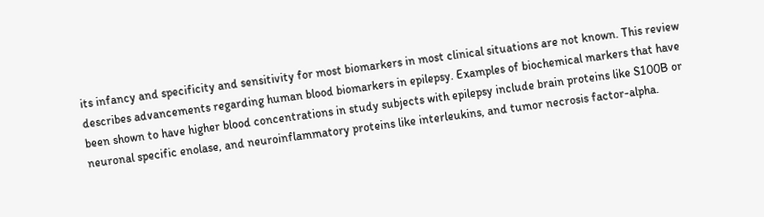its infancy and specificity and sensitivity for most biomarkers in most clinical situations are not known. This review describes advancements regarding human blood biomarkers in epilepsy. Examples of biochemical markers that have been shown to have higher blood concentrations in study subjects with epilepsy include brain proteins like S100B or neuronal specific enolase, and neuroinflammatory proteins like interleukins, and tumor necrosis factor-alpha.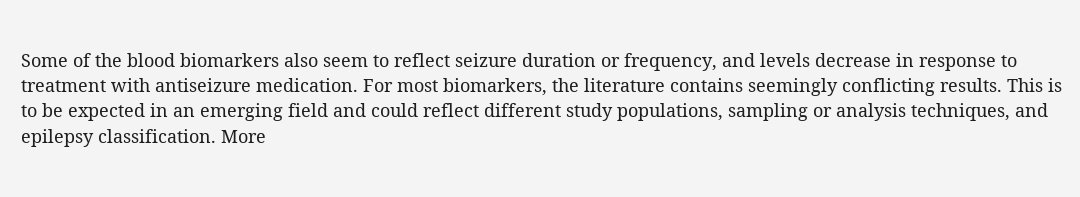Some of the blood biomarkers also seem to reflect seizure duration or frequency, and levels decrease in response to treatment with antiseizure medication. For most biomarkers, the literature contains seemingly conflicting results. This is to be expected in an emerging field and could reflect different study populations, sampling or analysis techniques, and epilepsy classification. More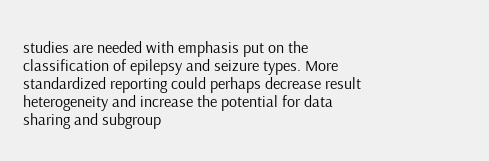studies are needed with emphasis put on the classification of epilepsy and seizure types. More standardized reporting could perhaps decrease result heterogeneity and increase the potential for data sharing and subgroup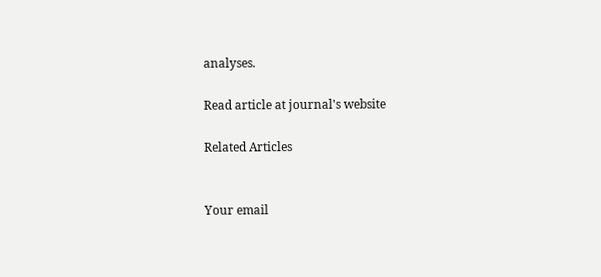analyses.

Read article at journal's website

Related Articles


Your email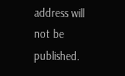address will not be published.